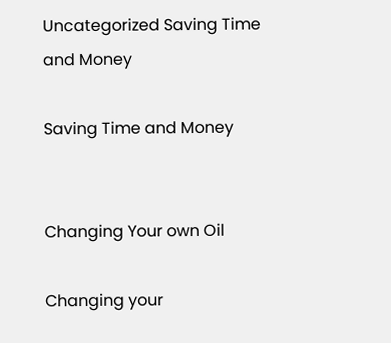Uncategorized Saving Time and Money

Saving Time and Money


Changing Your own Oil

Changing your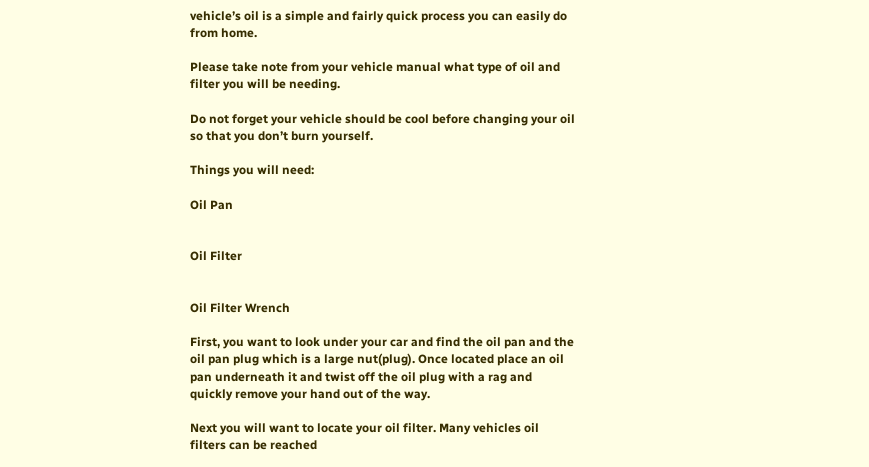vehicle’s oil is a simple and fairly quick process you can easily do from home.

Please take note from your vehicle manual what type of oil and filter you will be needing.

Do not forget your vehicle should be cool before changing your oil so that you don’t burn yourself.

Things you will need:

Oil Pan


Oil Filter


Oil Filter Wrench

First, you want to look under your car and find the oil pan and the oil pan plug which is a large nut(plug). Once located place an oil pan underneath it and twist off the oil plug with a rag and quickly remove your hand out of the way.

Next you will want to locate your oil filter. Many vehicles oil filters can be reached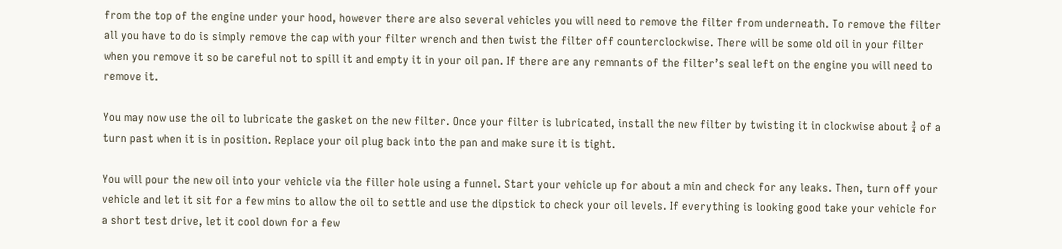from the top of the engine under your hood, however there are also several vehicles you will need to remove the filter from underneath. To remove the filter all you have to do is simply remove the cap with your filter wrench and then twist the filter off counterclockwise. There will be some old oil in your filter when you remove it so be careful not to spill it and empty it in your oil pan. If there are any remnants of the filter’s seal left on the engine you will need to remove it.

You may now use the oil to lubricate the gasket on the new filter. Once your filter is lubricated, install the new filter by twisting it in clockwise about ¾ of a turn past when it is in position. Replace your oil plug back into the pan and make sure it is tight.

You will pour the new oil into your vehicle via the filler hole using a funnel. Start your vehicle up for about a min and check for any leaks. Then, turn off your vehicle and let it sit for a few mins to allow the oil to settle and use the dipstick to check your oil levels. If everything is looking good take your vehicle for a short test drive, let it cool down for a few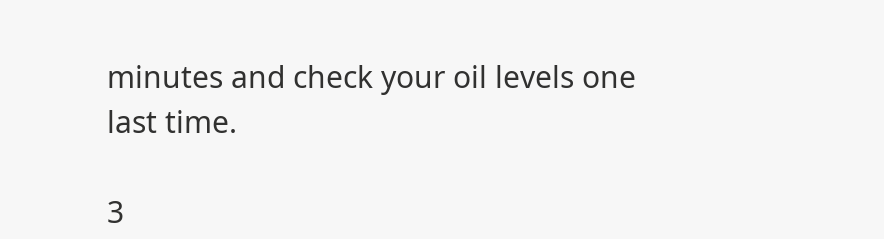minutes and check your oil levels one last time.

3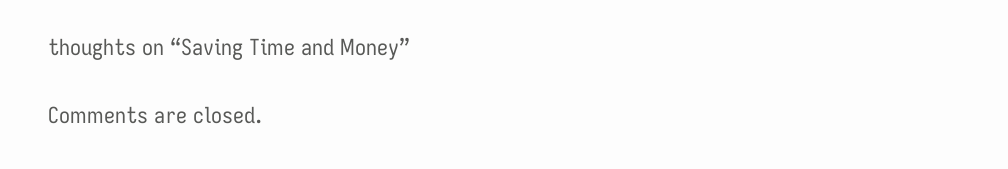thoughts on “Saving Time and Money”

Comments are closed.